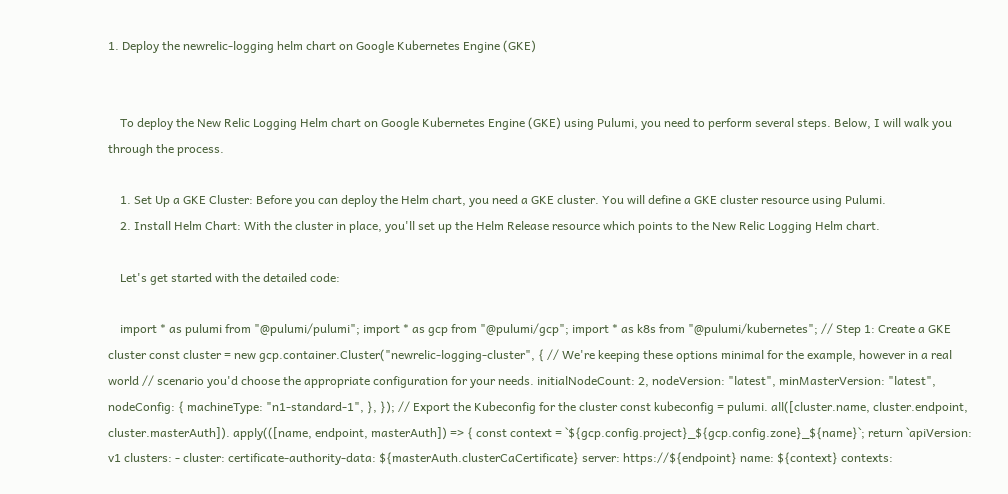1. Deploy the newrelic-logging helm chart on Google Kubernetes Engine (GKE)


    To deploy the New Relic Logging Helm chart on Google Kubernetes Engine (GKE) using Pulumi, you need to perform several steps. Below, I will walk you through the process.

    1. Set Up a GKE Cluster: Before you can deploy the Helm chart, you need a GKE cluster. You will define a GKE cluster resource using Pulumi.
    2. Install Helm Chart: With the cluster in place, you'll set up the Helm Release resource which points to the New Relic Logging Helm chart.

    Let's get started with the detailed code:

    import * as pulumi from "@pulumi/pulumi"; import * as gcp from "@pulumi/gcp"; import * as k8s from "@pulumi/kubernetes"; // Step 1: Create a GKE cluster const cluster = new gcp.container.Cluster("newrelic-logging-cluster", { // We're keeping these options minimal for the example, however in a real world // scenario you'd choose the appropriate configuration for your needs. initialNodeCount: 2, nodeVersion: "latest", minMasterVersion: "latest", nodeConfig: { machineType: "n1-standard-1", }, }); // Export the Kubeconfig for the cluster const kubeconfig = pulumi. all([cluster.name, cluster.endpoint, cluster.masterAuth]). apply(([name, endpoint, masterAuth]) => { const context = `${gcp.config.project}_${gcp.config.zone}_${name}`; return `apiVersion: v1 clusters: - cluster: certificate-authority-data: ${masterAuth.clusterCaCertificate} server: https://${endpoint} name: ${context} contexts: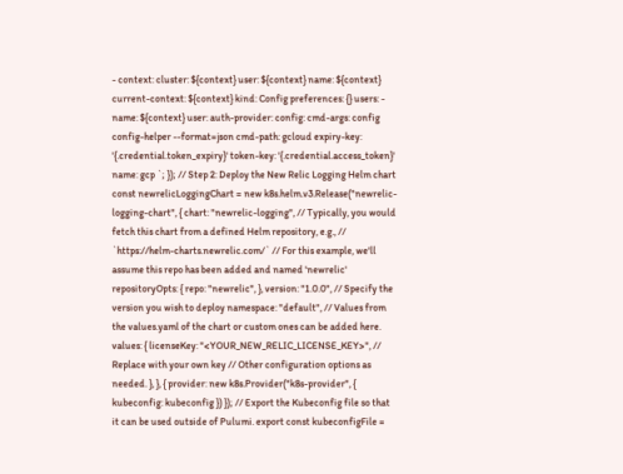- context: cluster: ${context} user: ${context} name: ${context} current-context: ${context} kind: Config preferences: {} users: - name: ${context} user: auth-provider: config: cmd-args: config config-helper --format=json cmd-path: gcloud expiry-key: '{.credential.token_expiry}' token-key: '{.credential.access_token}' name: gcp `; }); // Step 2: Deploy the New Relic Logging Helm chart const newrelicLoggingChart = new k8s.helm.v3.Release("newrelic-logging-chart", { chart: "newrelic-logging", // Typically, you would fetch this chart from a defined Helm repository, e.g., // `https://helm-charts.newrelic.com/` // For this example, we'll assume this repo has been added and named 'newrelic' repositoryOpts: { repo: "newrelic", }, version: "1.0.0", // Specify the version you wish to deploy namespace: "default", // Values from the values.yaml of the chart or custom ones can be added here. values: { licenseKey: "<YOUR_NEW_RELIC_LICENSE_KEY>", // Replace with your own key // Other configuration options as needed. }, }, { provider: new k8s.Provider("k8s-provider", { kubeconfig: kubeconfig }) }); // Export the Kubeconfig file so that it can be used outside of Pulumi. export const kubeconfigFile =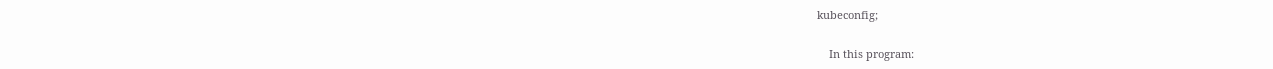kubeconfig;

    In this program: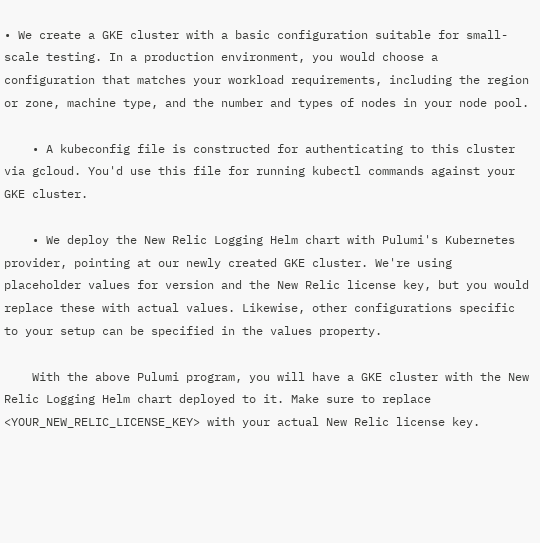• We create a GKE cluster with a basic configuration suitable for small-scale testing. In a production environment, you would choose a configuration that matches your workload requirements, including the region or zone, machine type, and the number and types of nodes in your node pool.

    • A kubeconfig file is constructed for authenticating to this cluster via gcloud. You'd use this file for running kubectl commands against your GKE cluster.

    • We deploy the New Relic Logging Helm chart with Pulumi's Kubernetes provider, pointing at our newly created GKE cluster. We're using placeholder values for version and the New Relic license key, but you would replace these with actual values. Likewise, other configurations specific to your setup can be specified in the values property.

    With the above Pulumi program, you will have a GKE cluster with the New Relic Logging Helm chart deployed to it. Make sure to replace <YOUR_NEW_RELIC_LICENSE_KEY> with your actual New Relic license key.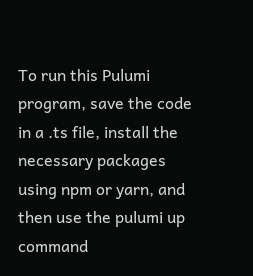To run this Pulumi program, save the code in a .ts file, install the necessary packages using npm or yarn, and then use the pulumi up command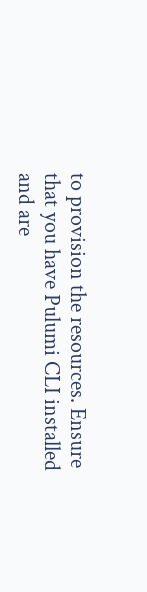to provision the resources. Ensure that you have Pulumi CLI installed and are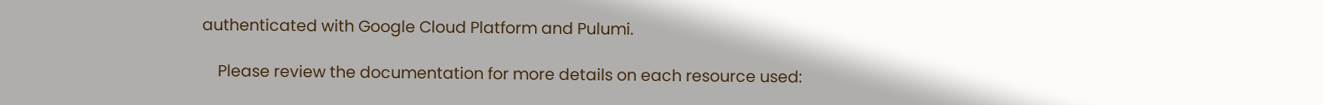authenticated with Google Cloud Platform and Pulumi.

    Please review the documentation for more details on each resource used: